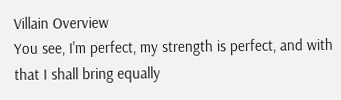Villain Overview
You see, I'm perfect, my strength is perfect, and with that I shall bring equally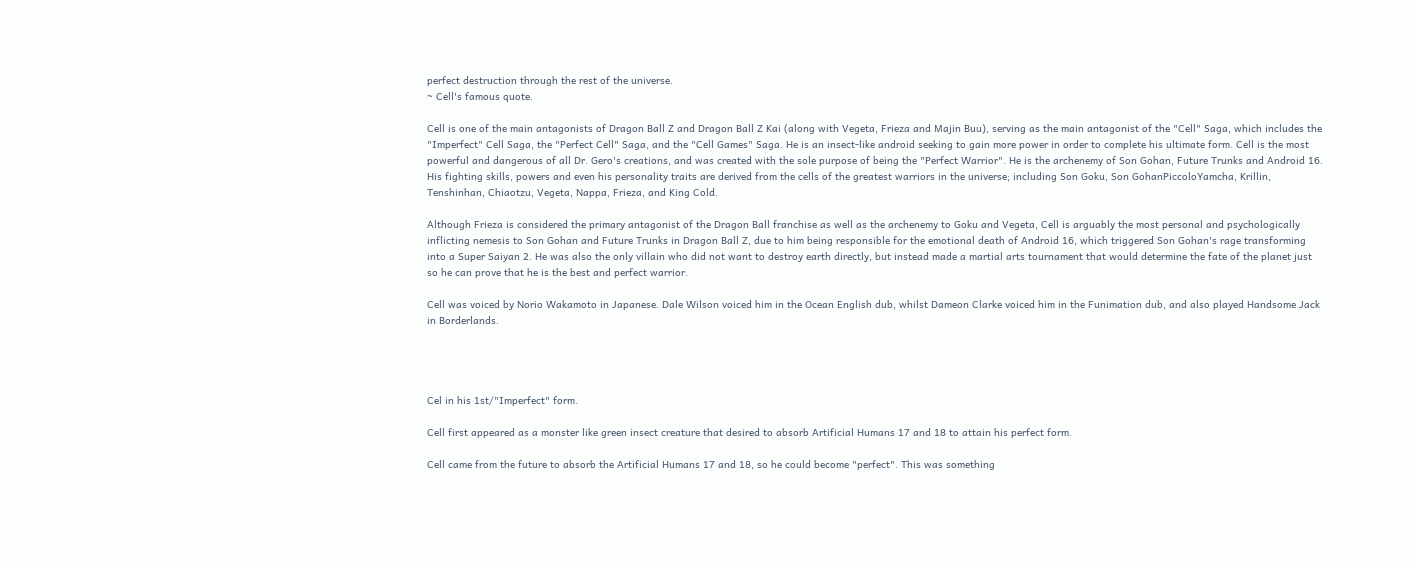perfect destruction through the rest of the universe.
~ Cell's famous quote.

Cell is one of the main antagonists of Dragon Ball Z and Dragon Ball Z Kai (along with Vegeta, Frieza and Majin Buu), serving as the main antagonist of the "Cell" Saga, which includes the "Imperfect" Cell Saga, the "Perfect Cell" Saga, and the "Cell Games" Saga. He is an insect-like android seeking to gain more power in order to complete his ultimate form. Cell is the most powerful and dangerous of all Dr. Gero's creations, and was created with the sole purpose of being the "Perfect Warrior". He is the archenemy of Son Gohan, Future Trunks and Android 16. His fighting skills, powers and even his personality traits are derived from the cells of the greatest warriors in the universe; including Son Goku, Son GohanPiccoloYamcha, Krillin, Tenshinhan, Chiaotzu, Vegeta, Nappa, Frieza, and King Cold.

Although Frieza is considered the primary antagonist of the Dragon Ball franchise as well as the archenemy to Goku and Vegeta, Cell is arguably the most personal and psychologically inflicting nemesis to Son Gohan and Future Trunks in Dragon Ball Z, due to him being responsible for the emotional death of Android 16, which triggered Son Gohan's rage transforming into a Super Saiyan 2. He was also the only villain who did not want to destroy earth directly, but instead made a martial arts tournament that would determine the fate of the planet just so he can prove that he is the best and perfect warrior.

Cell was voiced by Norio Wakamoto in Japanese. Dale Wilson voiced him in the Ocean English dub, whilst Dameon Clarke voiced him in the Funimation dub, and also played Handsome Jack in Borderlands.




Cel in his 1st/"Imperfect" form.

Cell first appeared as a monster like green insect creature that desired to absorb Artificial Humans 17 and 18 to attain his perfect form.

Cell came from the future to absorb the Artificial Humans 17 and 18, so he could become "perfect". This was something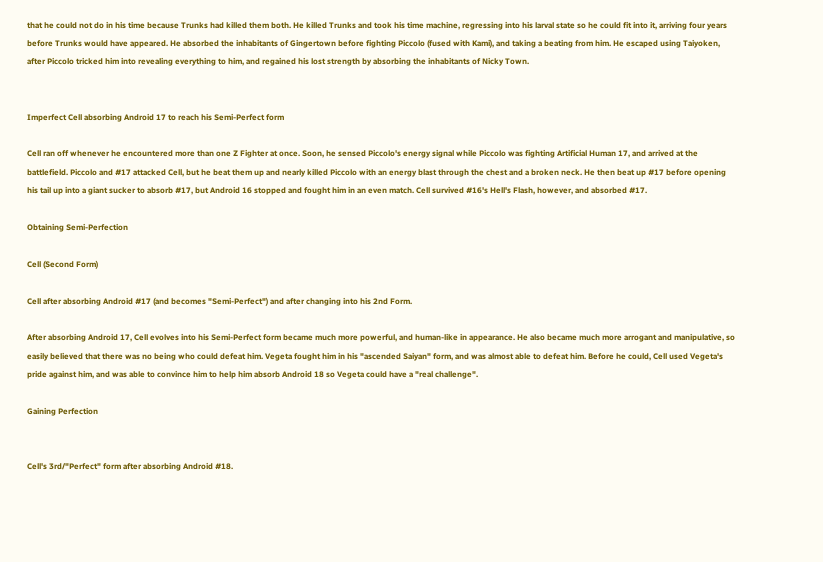that he could not do in his time because Trunks had killed them both. He killed Trunks and took his time machine, regressing into his larval state so he could fit into it, arriving four years before Trunks would have appeared. He absorbed the inhabitants of Gingertown before fighting Piccolo (fused with Kami), and taking a beating from him. He escaped using Taiyoken, after Piccolo tricked him into revealing everything to him, and regained his lost strength by absorbing the inhabitants of Nicky Town.


Imperfect Cell absorbing Android 17 to reach his Semi-Perfect form

Cell ran off whenever he encountered more than one Z Fighter at once. Soon, he sensed Piccolo's energy signal while Piccolo was fighting Artificial Human 17, and arrived at the battlefield. Piccolo and #17 attacked Cell, but he beat them up and nearly killed Piccolo with an energy blast through the chest and a broken neck. He then beat up #17 before opening his tail up into a giant sucker to absorb #17, but Android 16 stopped and fought him in an even match. Cell survived #16's Hell's Flash, however, and absorbed #17.

Obtaining Semi-Perfection

Cell (Second Form)

Cell after absorbing Android #17 (and becomes "Semi-Perfect") and after changing into his 2nd Form.

After absorbing Android 17, Cell evolves into his Semi-Perfect form became much more powerful, and human-like in appearance. He also became much more arrogant and manipulative, so easily believed that there was no being who could defeat him. Vegeta fought him in his "ascended Saiyan" form, and was almost able to defeat him. Before he could, Cell used Vegeta's pride against him, and was able to convince him to help him absorb Android 18 so Vegeta could have a "real challenge".

Gaining Perfection


Cell's 3rd/"Perfect" form after absorbing Android #18.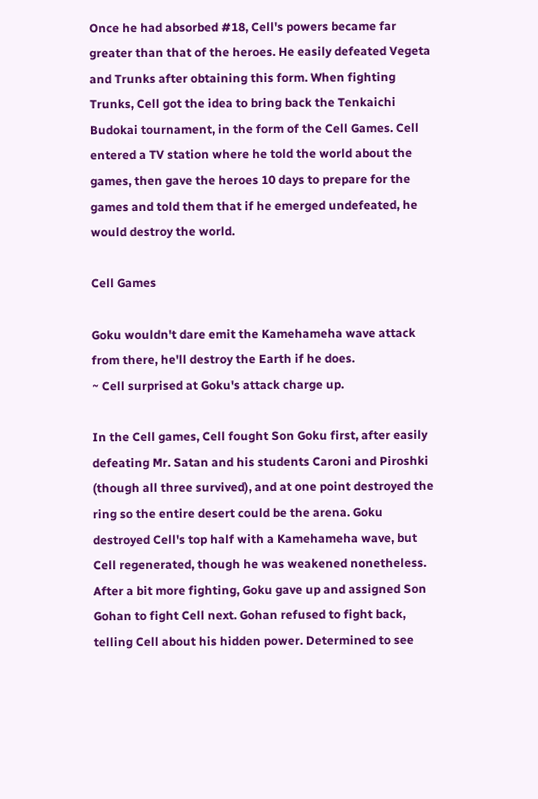Once he had absorbed #18, Cell's powers became far greater than that of the heroes. He easily defeated Vegeta and Trunks after obtaining this form. When fighting Trunks, Cell got the idea to bring back the Tenkaichi Budokai tournament, in the form of the Cell Games. Cell entered a TV station where he told the world about the games, then gave the heroes 10 days to prepare for the games and told them that if he emerged undefeated, he would destroy the world.

Cell Games

Goku wouldn't dare emit the Kamehameha wave attack from there, he'll destroy the Earth if he does.
~ Cell surprised at Goku's attack charge up.

In the Cell games, Cell fought Son Goku first, after easily defeating Mr. Satan and his students Caroni and Piroshki (though all three survived), and at one point destroyed the ring so the entire desert could be the arena. Goku destroyed Cell's top half with a Kamehameha wave, but Cell regenerated, though he was weakened nonetheless. After a bit more fighting, Goku gave up and assigned Son Gohan to fight Cell next. Gohan refused to fight back, telling Cell about his hidden power. Determined to see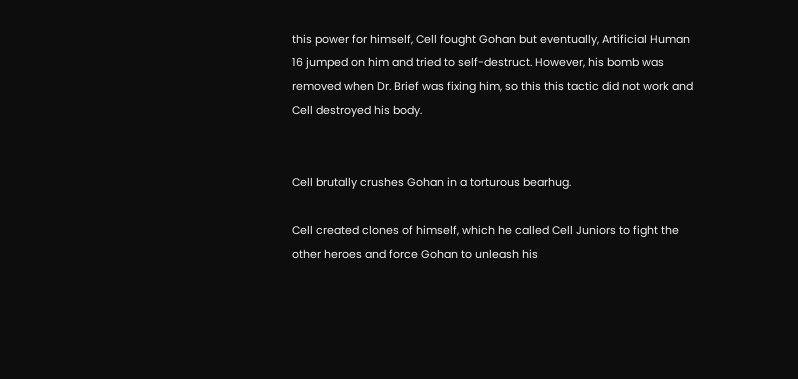this power for himself, Cell fought Gohan but eventually, Artificial Human 16 jumped on him and tried to self-destruct. However, his bomb was removed when Dr. Brief was fixing him, so this this tactic did not work and Cell destroyed his body.


Cell brutally crushes Gohan in a torturous bearhug.

Cell created clones of himself, which he called Cell Juniors to fight the other heroes and force Gohan to unleash his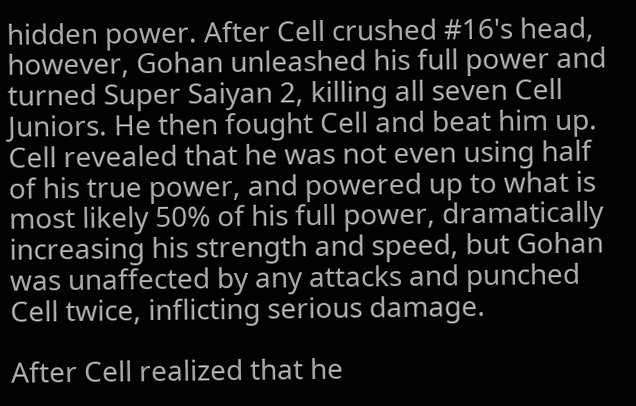hidden power. After Cell crushed #16's head, however, Gohan unleashed his full power and turned Super Saiyan 2, killing all seven Cell Juniors. He then fought Cell and beat him up. Cell revealed that he was not even using half of his true power, and powered up to what is most likely 50% of his full power, dramatically increasing his strength and speed, but Gohan was unaffected by any attacks and punched Cell twice, inflicting serious damage.

After Cell realized that he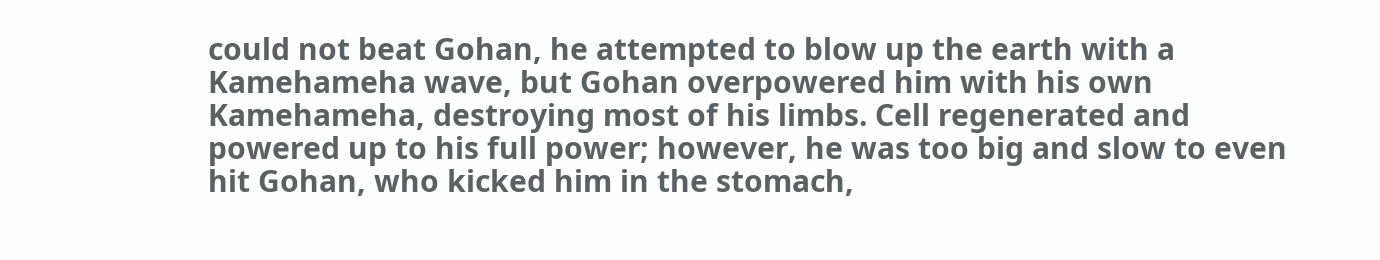could not beat Gohan, he attempted to blow up the earth with a Kamehameha wave, but Gohan overpowered him with his own Kamehameha, destroying most of his limbs. Cell regenerated and powered up to his full power; however, he was too big and slow to even hit Gohan, who kicked him in the stomach,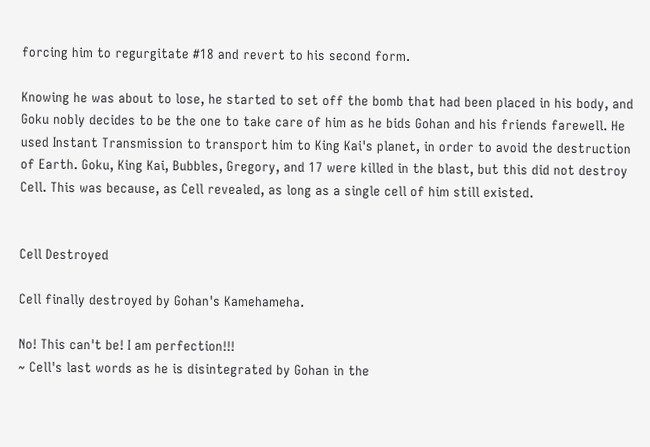forcing him to regurgitate #18 and revert to his second form.

Knowing he was about to lose, he started to set off the bomb that had been placed in his body, and Goku nobly decides to be the one to take care of him as he bids Gohan and his friends farewell. He used Instant Transmission to transport him to King Kai's planet, in order to avoid the destruction of Earth. Goku, King Kai, Bubbles, Gregory, and 17 were killed in the blast, but this did not destroy Cell. This was because, as Cell revealed, as long as a single cell of him still existed.


Cell Destroyed

Cell finally destroyed by Gohan's Kamehameha.

No! This can't be! I am perfection!!!
~ Cell's last words as he is disintegrated by Gohan in the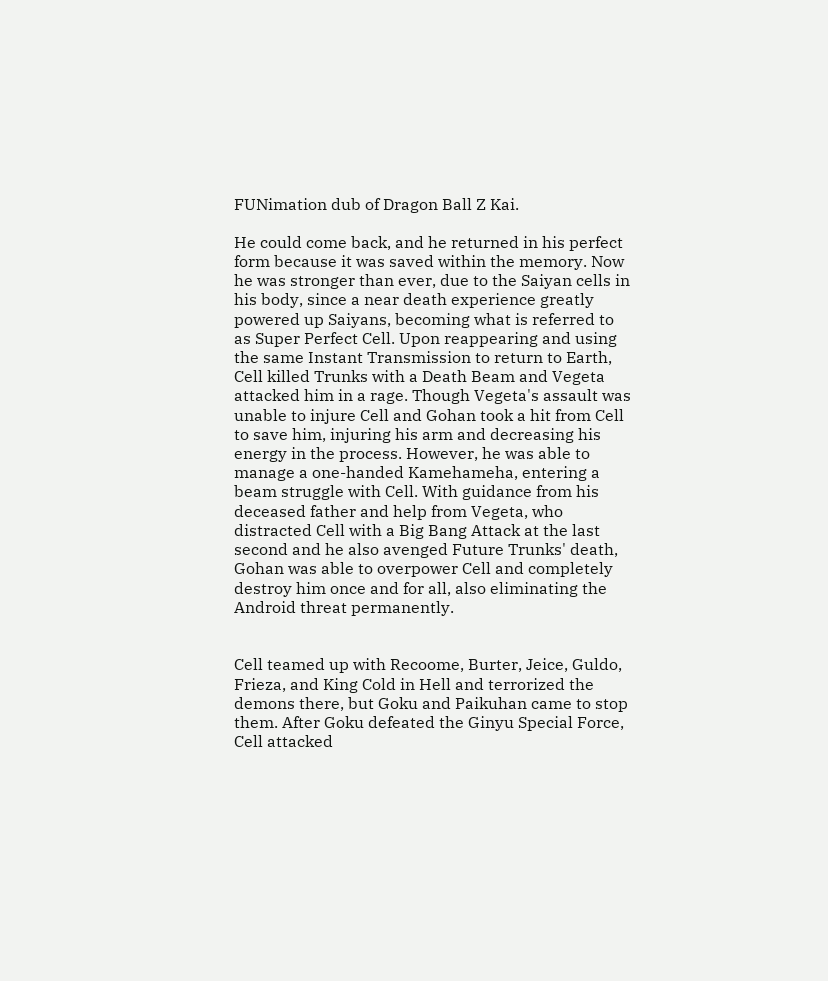FUNimation dub of Dragon Ball Z Kai.

He could come back, and he returned in his perfect form because it was saved within the memory. Now he was stronger than ever, due to the Saiyan cells in his body, since a near death experience greatly powered up Saiyans, becoming what is referred to as Super Perfect Cell. Upon reappearing and using the same Instant Transmission to return to Earth, Cell killed Trunks with a Death Beam and Vegeta attacked him in a rage. Though Vegeta's assault was unable to injure Cell and Gohan took a hit from Cell to save him, injuring his arm and decreasing his energy in the process. However, he was able to manage a one-handed Kamehameha, entering a beam struggle with Cell. With guidance from his deceased father and help from Vegeta, who distracted Cell with a Big Bang Attack at the last second and he also avenged Future Trunks' death, Gohan was able to overpower Cell and completely destroy him once and for all, also eliminating the Android threat permanently.


Cell teamed up with Recoome, Burter, Jeice, Guldo, Frieza, and King Cold in Hell and terrorized the demons there, but Goku and Paikuhan came to stop them. After Goku defeated the Ginyu Special Force, Cell attacked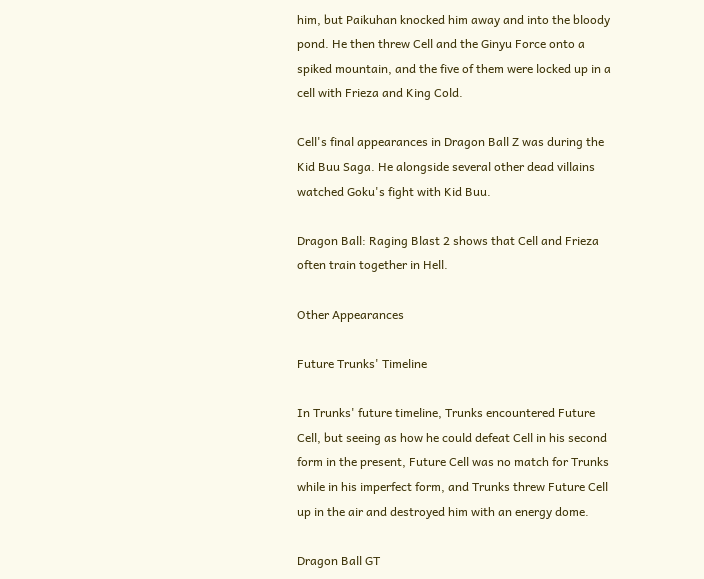him, but Paikuhan knocked him away and into the bloody pond. He then threw Cell and the Ginyu Force onto a spiked mountain, and the five of them were locked up in a cell with Frieza and King Cold.

Cell's final appearances in Dragon Ball Z was during the Kid Buu Saga. He alongside several other dead villains watched Goku's fight with Kid Buu.

Dragon Ball: Raging Blast 2 shows that Cell and Frieza often train together in Hell.

Other Appearances

Future Trunks' Timeline

In Trunks' future timeline, Trunks encountered Future Cell, but seeing as how he could defeat Cell in his second form in the present, Future Cell was no match for Trunks while in his imperfect form, and Trunks threw Future Cell up in the air and destroyed him with an energy dome.

Dragon Ball GT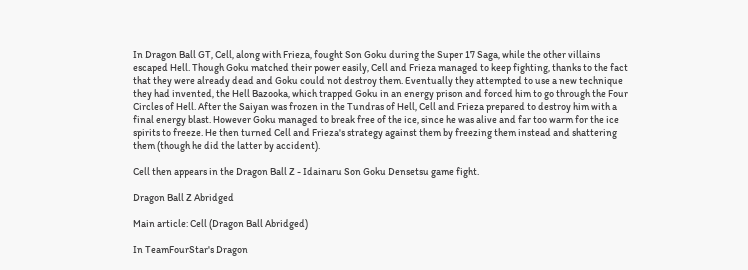In Dragon Ball GT, Cell, along with Frieza, fought Son Goku during the Super 17 Saga, while the other villains escaped Hell. Though Goku matched their power easily, Cell and Frieza managed to keep fighting, thanks to the fact that they were already dead and Goku could not destroy them. Eventually they attempted to use a new technique they had invented, the Hell Bazooka, which trapped Goku in an energy prison and forced him to go through the Four Circles of Hell. After the Saiyan was frozen in the Tundras of Hell, Cell and Frieza prepared to destroy him with a final energy blast. However Goku managed to break free of the ice, since he was alive and far too warm for the ice spirits to freeze. He then turned Cell and Frieza's strategy against them by freezing them instead and shattering them (though he did the latter by accident).

Cell then appears in the Dragon Ball Z - Idainaru Son Goku Densetsu game fight.

Dragon Ball Z Abridged

Main article: Cell (Dragon Ball Abridged)

In TeamFourStar's Dragon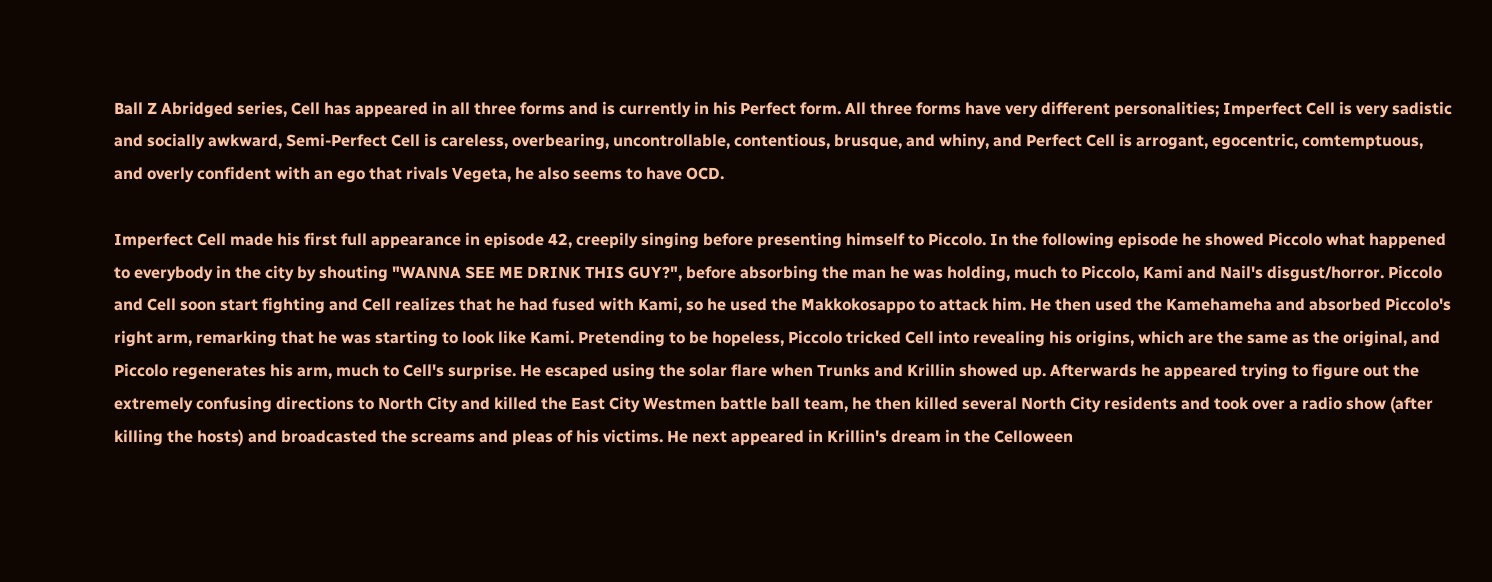Ball Z Abridged series, Cell has appeared in all three forms and is currently in his Perfect form. All three forms have very different personalities; Imperfect Cell is very sadistic and socially awkward, Semi-Perfect Cell is careless, overbearing, uncontrollable, contentious, brusque, and whiny, and Perfect Cell is arrogant, egocentric, comtemptuous, and overly confident with an ego that rivals Vegeta, he also seems to have OCD.

Imperfect Cell made his first full appearance in episode 42, creepily singing before presenting himself to Piccolo. In the following episode he showed Piccolo what happened to everybody in the city by shouting "WANNA SEE ME DRINK THIS GUY?", before absorbing the man he was holding, much to Piccolo, Kami and Nail's disgust/horror. Piccolo and Cell soon start fighting and Cell realizes that he had fused with Kami, so he used the Makkokosappo to attack him. He then used the Kamehameha and absorbed Piccolo's right arm, remarking that he was starting to look like Kami. Pretending to be hopeless, Piccolo tricked Cell into revealing his origins, which are the same as the original, and Piccolo regenerates his arm, much to Cell's surprise. He escaped using the solar flare when Trunks and Krillin showed up. Afterwards he appeared trying to figure out the extremely confusing directions to North City and killed the East City Westmen battle ball team, he then killed several North City residents and took over a radio show (after killing the hosts) and broadcasted the screams and pleas of his victims. He next appeared in Krillin's dream in the Celloween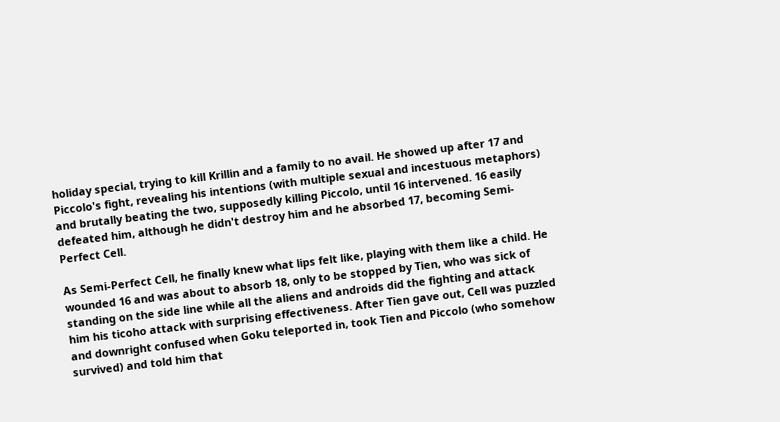holiday special, trying to kill Krillin and a family to no avail. He showed up after 17 and Piccolo's fight, revealing his intentions (with multiple sexual and incestuous metaphors) and brutally beating the two, supposedly killing Piccolo, until 16 intervened. 16 easily defeated him, although he didn't destroy him and he absorbed 17, becoming Semi-Perfect Cell.

As Semi-Perfect Cell, he finally knew what lips felt like, playing with them like a child. He wounded 16 and was about to absorb 18, only to be stopped by Tien, who was sick of standing on the side line while all the aliens and androids did the fighting and attack him his ticoho attack with surprising effectiveness. After Tien gave out, Cell was puzzled and downright confused when Goku teleported in, took Tien and Piccolo (who somehow survived) and told him that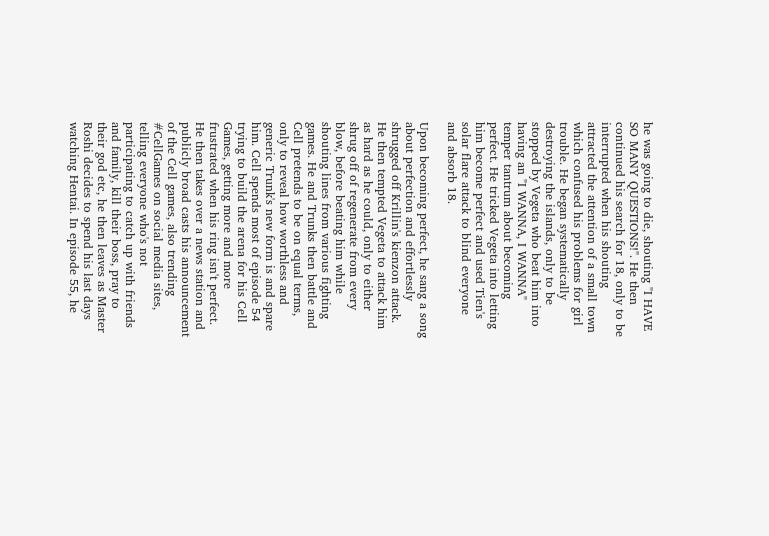he was going to die, shouting "I HAVE SO MANY QUESTIONS!". He then continued his search for 18, only to be interrupted when his shouting attracted the attention of a small town which confused his problems for girl trouble. He began systematically destroying the islands, only to be stopped by Vegeta who beat him into having an "I WANNA, I WANNA" temper tantrum about becoming perfect. He tricked Vegeta into letting him become perfect and used Tien's solar flare attack to blind everyone and absorb 18.

Upon becoming perfect, he sang a song about perfection and effortlessly shrugged off Krillin's kienzon attack. He then tempted Vegeta to attack him as hard as he could, only to either shrug off of regenerate from every blow, before beating him while shouting lines from various fighting games. He and Trunks then battle and Cell pretends to be on equal terms, only to reveal how worthless and generic Trunk's new form is and spare him. Cell spends most of episode 54 trying to build the arena for his Cell Games, getting more and more frustrated when his ring isn't perfect. He then takes over a news station and publicly broad casts his announcement of the Cell games, also trending #CellGames on social media sites, telling everyone who's not participating to catch up with friends and family, kill their boss, pray to their god etc, he then leaves as Master Roshi decides to spend his last days watching Hentai. In episode 55, he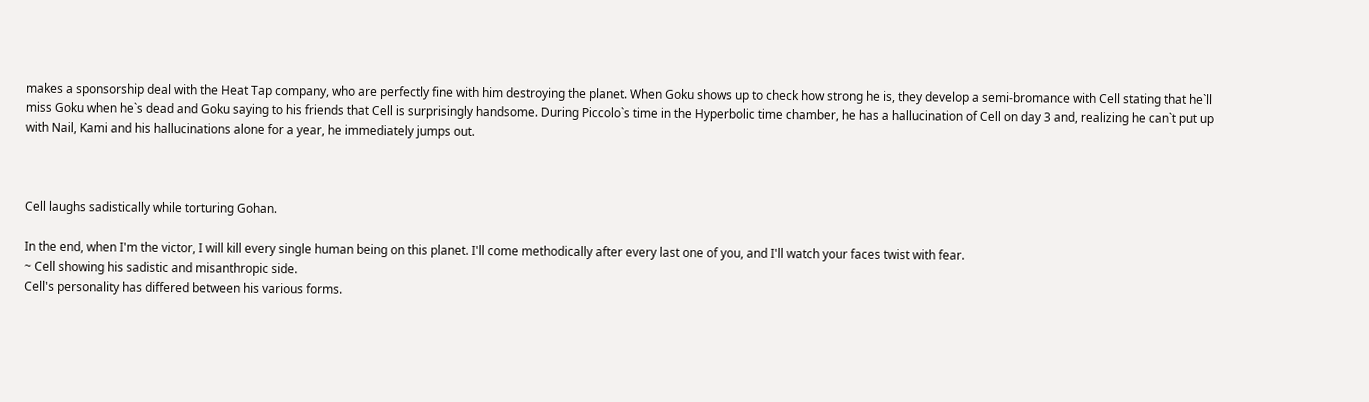makes a sponsorship deal with the Heat Tap company, who are perfectly fine with him destroying the planet. When Goku shows up to check how strong he is, they develop a semi-bromance with Cell stating that he`ll miss Goku when he`s dead and Goku saying to his friends that Cell is surprisingly handsome. During Piccolo`s time in the Hyperbolic time chamber, he has a hallucination of Cell on day 3 and, realizing he can`t put up with Nail, Kami and his hallucinations alone for a year, he immediately jumps out.



Cell laughs sadistically while torturing Gohan.

In the end, when I'm the victor, I will kill every single human being on this planet. I'll come methodically after every last one of you, and I'll watch your faces twist with fear.
~ Cell showing his sadistic and misanthropic side.
Cell's personality has differed between his various forms.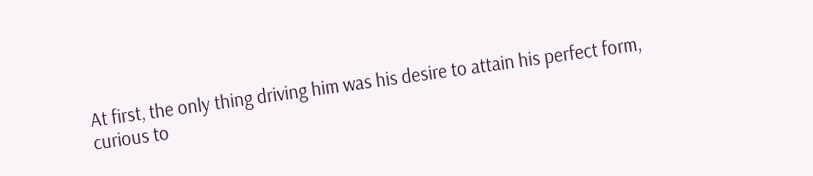At first, the only thing driving him was his desire to attain his perfect form, curious to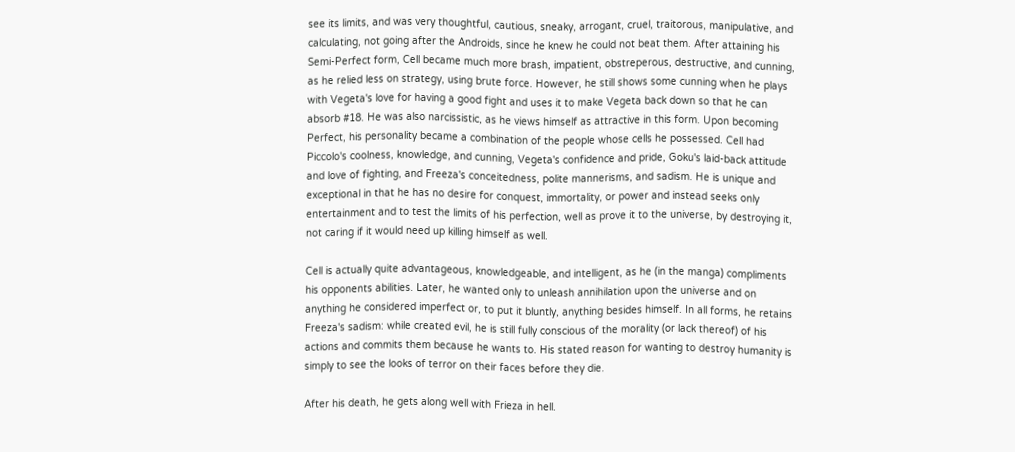see its limits, and was very thoughtful, cautious, sneaky, arrogant, cruel, traitorous, manipulative, and calculating, not going after the Androids, since he knew he could not beat them. After attaining his Semi-Perfect form, Cell became much more brash, impatient, obstreperous, destructive, and cunning, as he relied less on strategy, using brute force. However, he still shows some cunning when he plays with Vegeta's love for having a good fight and uses it to make Vegeta back down so that he can absorb #18. He was also narcissistic, as he views himself as attractive in this form. Upon becoming Perfect, his personality became a combination of the people whose cells he possessed. Cell had Piccolo's coolness, knowledge, and cunning, Vegeta's confidence and pride, Goku's laid-back attitude and love of fighting, and Freeza's conceitedness, polite mannerisms, and sadism. He is unique and exceptional in that he has no desire for conquest, immortality, or power and instead seeks only entertainment and to test the limits of his perfection, well as prove it to the universe, by destroying it, not caring if it would need up killing himself as well.

Cell is actually quite advantageous, knowledgeable, and intelligent, as he (in the manga) compliments his opponents abilities. Later, he wanted only to unleash annihilation upon the universe and on anything he considered imperfect or, to put it bluntly, anything besides himself. In all forms, he retains Freeza's sadism: while created evil, he is still fully conscious of the morality (or lack thereof) of his actions and commits them because he wants to. His stated reason for wanting to destroy humanity is simply to see the looks of terror on their faces before they die.

After his death, he gets along well with Frieza in hell.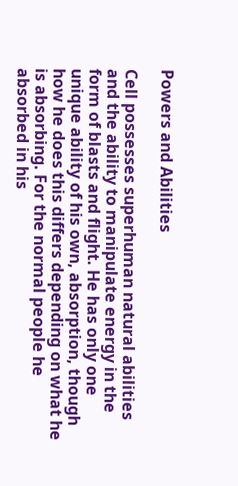Powers and Abilities

Cell possesses superhuman natural abilities and the ability to manipulate energy in the form of blasts and flight. He has only one unique ability of his own, absorption, though how he does this differs depending on what he is absorbing. For the normal people he absorbed in his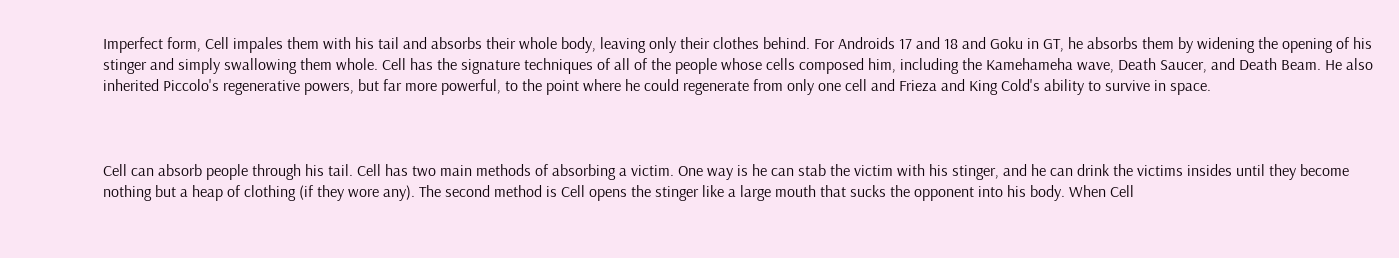Imperfect form, Cell impales them with his tail and absorbs their whole body, leaving only their clothes behind. For Androids 17 and 18 and Goku in GT, he absorbs them by widening the opening of his stinger and simply swallowing them whole. Cell has the signature techniques of all of the people whose cells composed him, including the Kamehameha wave, Death Saucer, and Death Beam. He also inherited Piccolo's regenerative powers, but far more powerful, to the point where he could regenerate from only one cell and Frieza and King Cold's ability to survive in space.



Cell can absorb people through his tail. Cell has two main methods of absorbing a victim. One way is he can stab the victim with his stinger, and he can drink the victims insides until they become nothing but a heap of clothing (if they wore any). The second method is Cell opens the stinger like a large mouth that sucks the opponent into his body. When Cell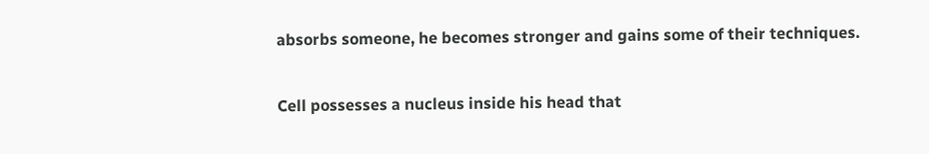absorbs someone, he becomes stronger and gains some of their techniques.


Cell possesses a nucleus inside his head that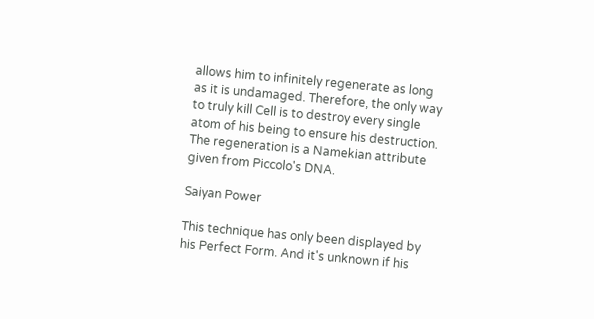allows him to infinitely regenerate as long as it is undamaged. Therefore, the only way to truly kill Cell is to destroy every single atom of his being to ensure his destruction. The regeneration is a Namekian attribute given from Piccolo's DNA.

Saiyan Power

This technique has only been displayed by his Perfect Form. And it's unknown if his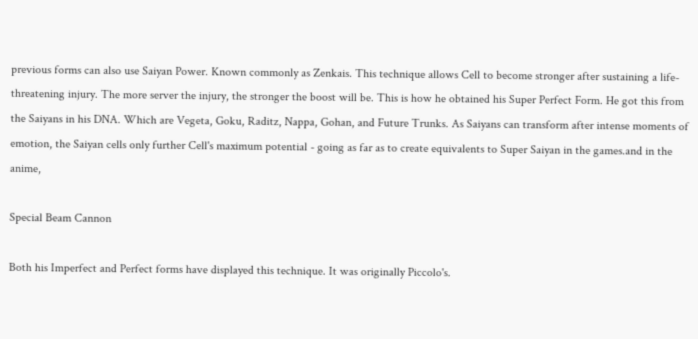previous forms can also use Saiyan Power. Known commonly as Zenkais. This technique allows Cell to become stronger after sustaining a life-threatening injury. The more server the injury, the stronger the boost will be. This is how he obtained his Super Perfect Form. He got this from the Saiyans in his DNA. Which are Vegeta, Goku, Raditz, Nappa, Gohan, and Future Trunks. As Saiyans can transform after intense moments of emotion, the Saiyan cells only further Cell's maximum potential - going as far as to create equivalents to Super Saiyan in the games.and in the anime,

Special Beam Cannon

Both his Imperfect and Perfect forms have displayed this technique. It was originally Piccolo's.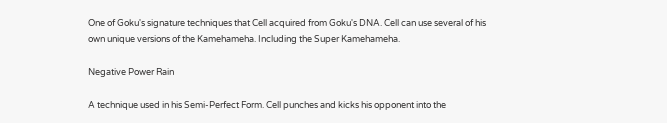One of Goku's signature techniques that Cell acquired from Goku's DNA. Cell can use several of his own unique versions of the Kamehameha. Including the Super Kamehameha.

Negative Power Rain

A technique used in his Semi-Perfect Form. Cell punches and kicks his opponent into the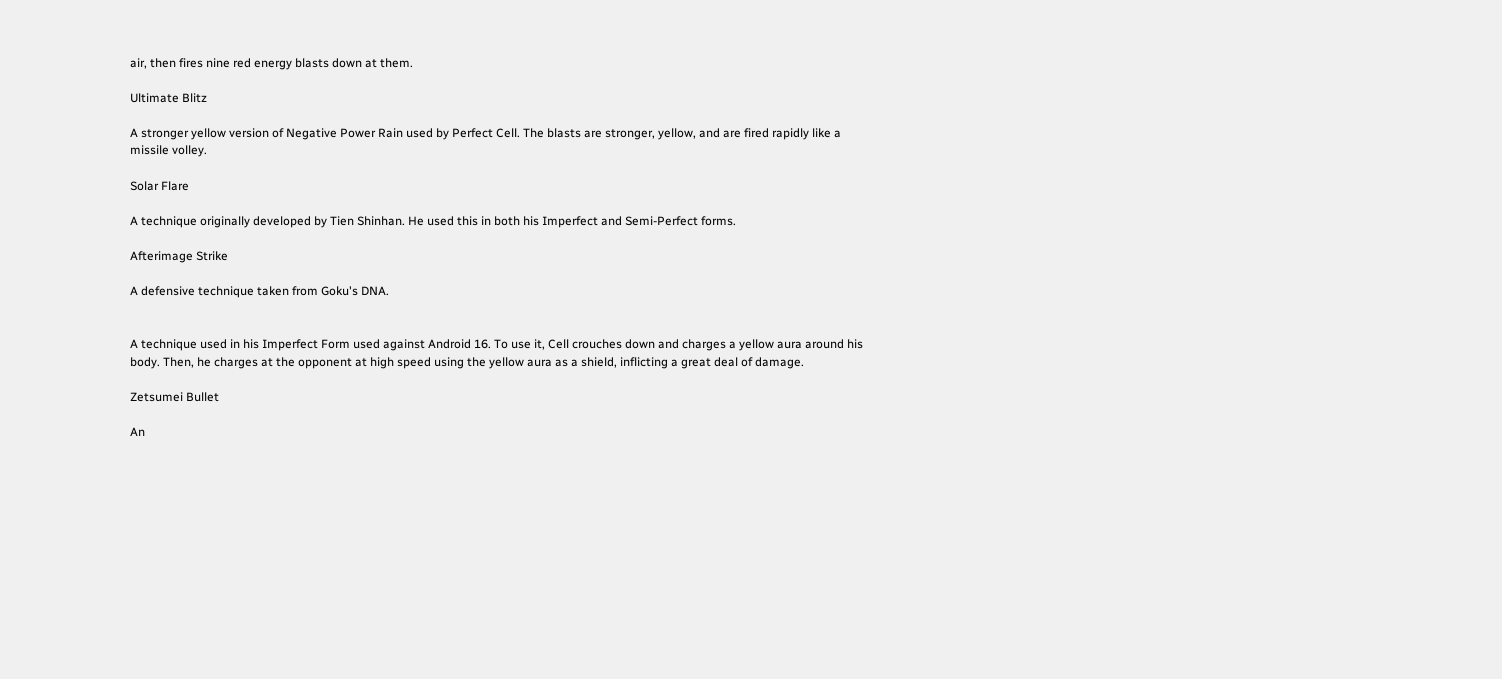air, then fires nine red energy blasts down at them.

Ultimate Blitz

A stronger yellow version of Negative Power Rain used by Perfect Cell. The blasts are stronger, yellow, and are fired rapidly like a missile volley.

Solar Flare

A technique originally developed by Tien Shinhan. He used this in both his Imperfect and Semi-Perfect forms.

Afterimage Strike

A defensive technique taken from Goku's DNA.


A technique used in his Imperfect Form used against Android 16. To use it, Cell crouches down and charges a yellow aura around his body. Then, he charges at the opponent at high speed using the yellow aura as a shield, inflicting a great deal of damage.

Zetsumei Bullet

An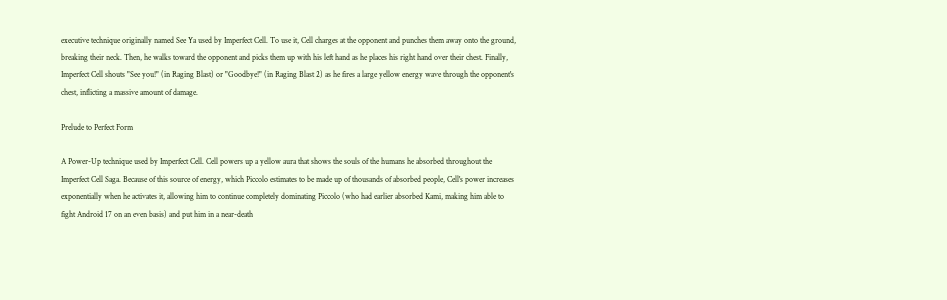executive technique originally named See Ya used by Imperfect Cell. To use it, Cell charges at the opponent and punches them away onto the ground, breaking their neck. Then, he walks toward the opponent and picks them up with his left hand as he places his right hand over their chest. Finally, Imperfect Cell shouts "See you!" (in Raging Blast) or "Goodbye!" (in Raging Blast 2) as he fires a large yellow energy wave through the opponent's chest, inflicting a massive amount of damage.

Prelude to Perfect Form

A Power-Up technique used by Imperfect Cell. Cell powers up a yellow aura that shows the souls of the humans he absorbed throughout the Imperfect Cell Saga. Because of this source of energy, which Piccolo estimates to be made up of thousands of absorbed people, Cell's power increases exponentially when he activates it, allowing him to continue completely dominating Piccolo (who had earlier absorbed Kami, making him able to fight Android 17 on an even basis) and put him in a near-death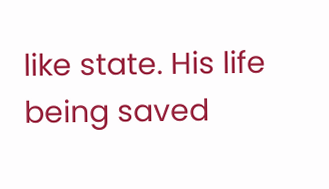like state. His life being saved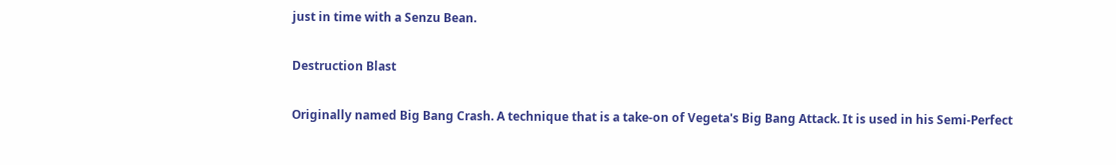just in time with a Senzu Bean.

Destruction Blast

Originally named Big Bang Crash. A technique that is a take-on of Vegeta's Big Bang Attack. It is used in his Semi-Perfect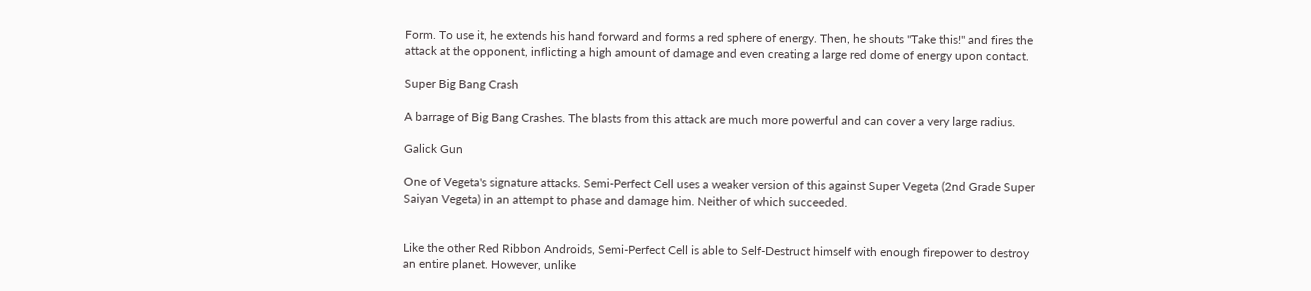Form. To use it, he extends his hand forward and forms a red sphere of energy. Then, he shouts "Take this!" and fires the attack at the opponent, inflicting a high amount of damage and even creating a large red dome of energy upon contact.

Super Big Bang Crash

A barrage of Big Bang Crashes. The blasts from this attack are much more powerful and can cover a very large radius.

Galick Gun

One of Vegeta's signature attacks. Semi-Perfect Cell uses a weaker version of this against Super Vegeta (2nd Grade Super Saiyan Vegeta) in an attempt to phase and damage him. Neither of which succeeded.


Like the other Red Ribbon Androids, Semi-Perfect Cell is able to Self-Destruct himself with enough firepower to destroy an entire planet. However, unlike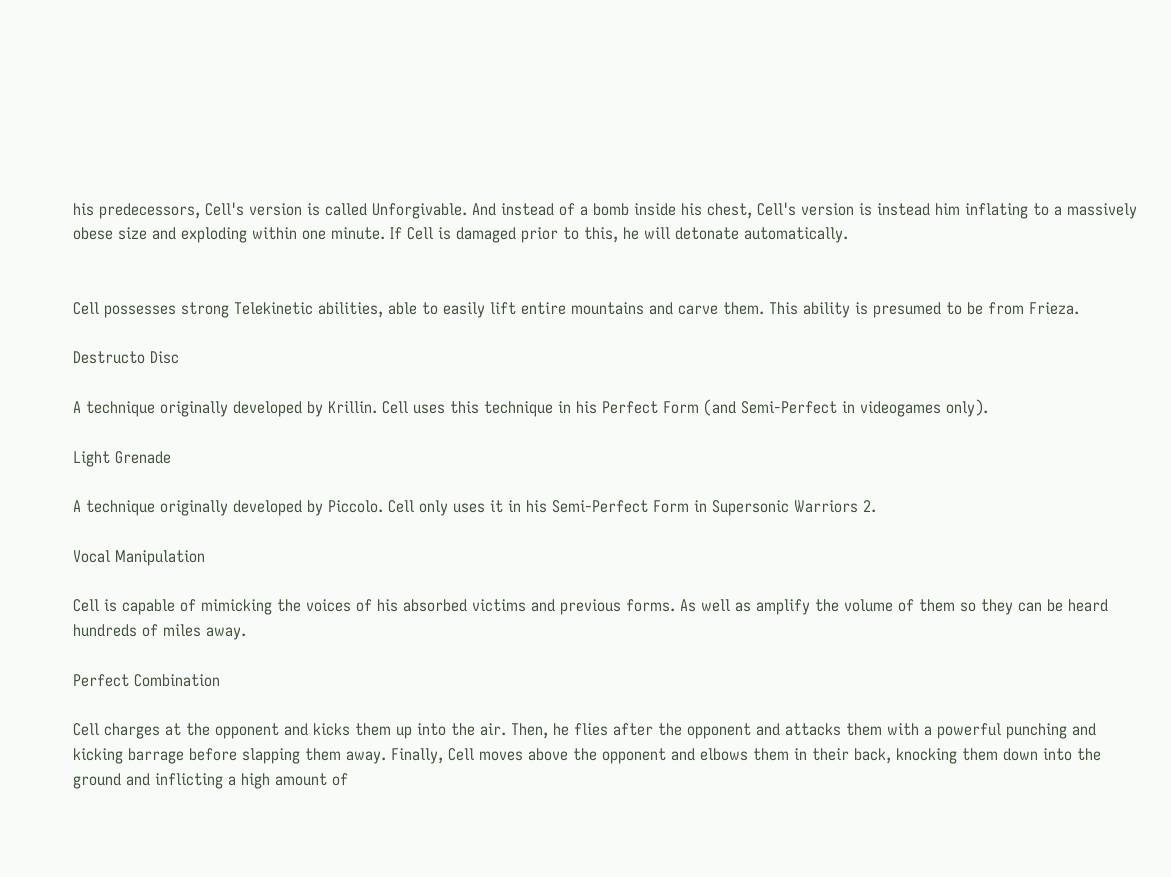his predecessors, Cell's version is called Unforgivable. And instead of a bomb inside his chest, Cell's version is instead him inflating to a massively obese size and exploding within one minute. If Cell is damaged prior to this, he will detonate automatically.


Cell possesses strong Telekinetic abilities, able to easily lift entire mountains and carve them. This ability is presumed to be from Frieza.

Destructo Disc

A technique originally developed by Krillin. Cell uses this technique in his Perfect Form (and Semi-Perfect in videogames only).

Light Grenade

A technique originally developed by Piccolo. Cell only uses it in his Semi-Perfect Form in Supersonic Warriors 2.

Vocal Manipulation

Cell is capable of mimicking the voices of his absorbed victims and previous forms. As well as amplify the volume of them so they can be heard hundreds of miles away.

Perfect Combination

Cell charges at the opponent and kicks them up into the air. Then, he flies after the opponent and attacks them with a powerful punching and kicking barrage before slapping them away. Finally, Cell moves above the opponent and elbows them in their back, knocking them down into the ground and inflicting a high amount of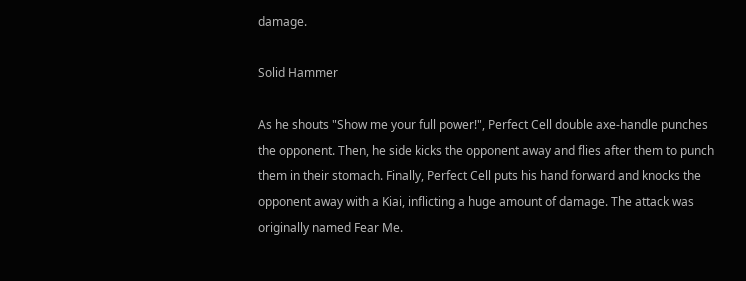damage.

Solid Hammer

As he shouts "Show me your full power!", Perfect Cell double axe-handle punches the opponent. Then, he side kicks the opponent away and flies after them to punch them in their stomach. Finally, Perfect Cell puts his hand forward and knocks the opponent away with a Kiai, inflicting a huge amount of damage. The attack was originally named Fear Me.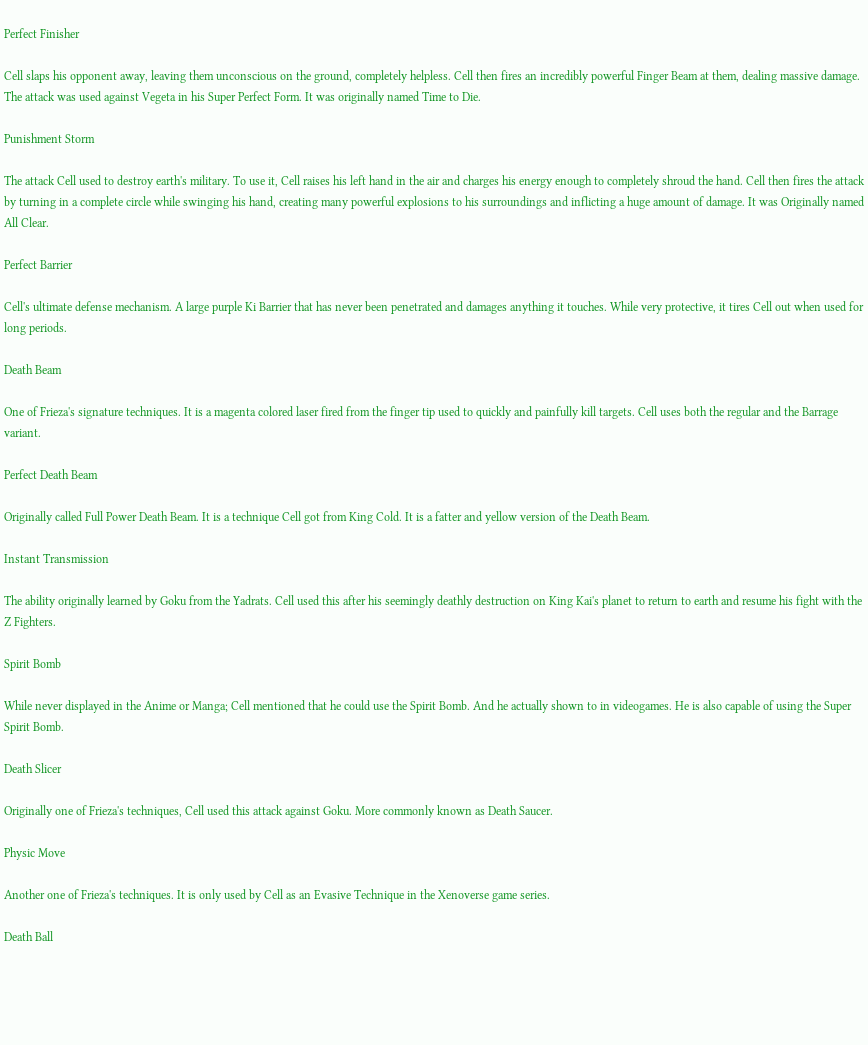Perfect Finisher

Cell slaps his opponent away, leaving them unconscious on the ground, completely helpless. Cell then fires an incredibly powerful Finger Beam at them, dealing massive damage. The attack was used against Vegeta in his Super Perfect Form. It was originally named Time to Die.

Punishment Storm

The attack Cell used to destroy earth's military. To use it, Cell raises his left hand in the air and charges his energy enough to completely shroud the hand. Cell then fires the attack by turning in a complete circle while swinging his hand, creating many powerful explosions to his surroundings and inflicting a huge amount of damage. It was Originally named All Clear.

Perfect Barrier

Cell's ultimate defense mechanism. A large purple Ki Barrier that has never been penetrated and damages anything it touches. While very protective, it tires Cell out when used for long periods.

Death Beam

One of Frieza's signature techniques. It is a magenta colored laser fired from the finger tip used to quickly and painfully kill targets. Cell uses both the regular and the Barrage variant.

Perfect Death Beam

Originally called Full Power Death Beam. It is a technique Cell got from King Cold. It is a fatter and yellow version of the Death Beam.

Instant Transmission

The ability originally learned by Goku from the Yadrats. Cell used this after his seemingly deathly destruction on King Kai's planet to return to earth and resume his fight with the Z Fighters.

Spirit Bomb

While never displayed in the Anime or Manga; Cell mentioned that he could use the Spirit Bomb. And he actually shown to in videogames. He is also capable of using the Super Spirit Bomb.

Death Slicer

Originally one of Frieza's techniques, Cell used this attack against Goku. More commonly known as Death Saucer.

Physic Move

Another one of Frieza's techniques. It is only used by Cell as an Evasive Technique in the Xenoverse game series.

Death Ball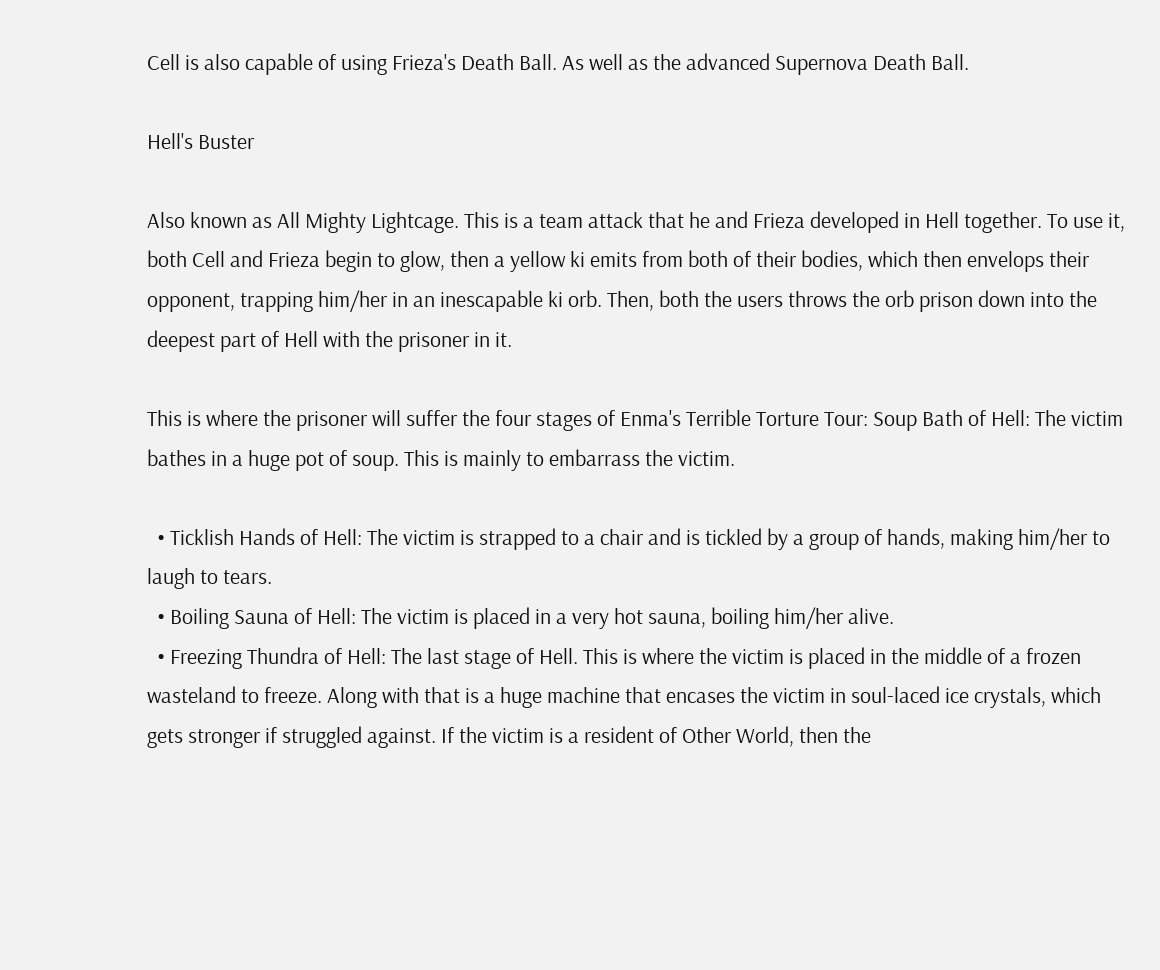Cell is also capable of using Frieza's Death Ball. As well as the advanced Supernova Death Ball.

Hell's Buster

Also known as All Mighty Lightcage. This is a team attack that he and Frieza developed in Hell together. To use it, both Cell and Frieza begin to glow, then a yellow ki emits from both of their bodies, which then envelops their opponent, trapping him/her in an inescapable ki orb. Then, both the users throws the orb prison down into the deepest part of Hell with the prisoner in it.

This is where the prisoner will suffer the four stages of Enma's Terrible Torture Tour: Soup Bath of Hell: The victim bathes in a huge pot of soup. This is mainly to embarrass the victim.

  • Ticklish Hands of Hell: The victim is strapped to a chair and is tickled by a group of hands, making him/her to laugh to tears.
  • Boiling Sauna of Hell: The victim is placed in a very hot sauna, boiling him/her alive.
  • Freezing Thundra of Hell: The last stage of Hell. This is where the victim is placed in the middle of a frozen wasteland to freeze. Along with that is a huge machine that encases the victim in soul-laced ice crystals, which gets stronger if struggled against. If the victim is a resident of Other World, then the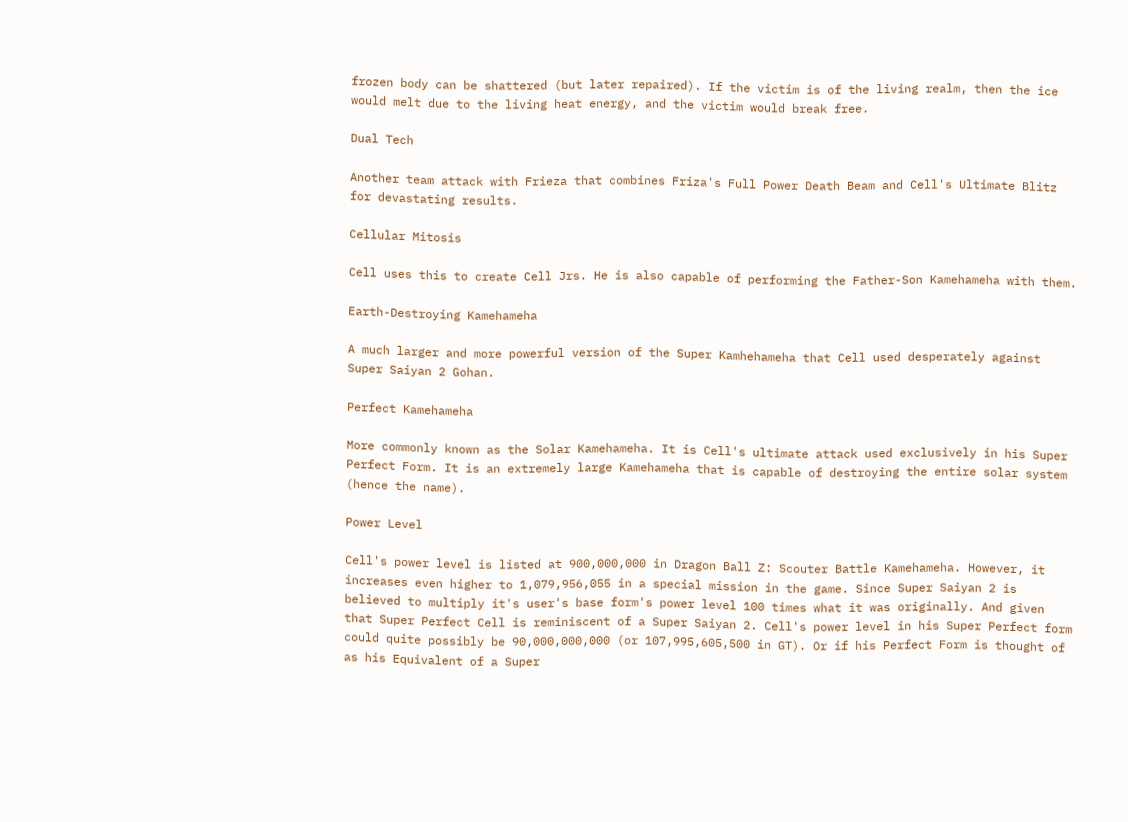frozen body can be shattered (but later repaired). If the victim is of the living realm, then the ice would melt due to the living heat energy, and the victim would break free.

Dual Tech

Another team attack with Frieza that combines Friza's Full Power Death Beam and Cell's Ultimate Blitz for devastating results.

Cellular Mitosis

Cell uses this to create Cell Jrs. He is also capable of performing the Father-Son Kamehameha with them.

Earth-Destroying Kamehameha

A much larger and more powerful version of the Super Kamhehameha that Cell used desperately against Super Saiyan 2 Gohan.

Perfect Kamehameha

More commonly known as the Solar Kamehameha. It is Cell's ultimate attack used exclusively in his Super Perfect Form. It is an extremely large Kamehameha that is capable of destroying the entire solar system (hence the name).

Power Level

Cell's power level is listed at 900,000,000 in Dragon Ball Z: Scouter Battle Kamehameha. However, it increases even higher to 1,079,956,055 in a special mission in the game. Since Super Saiyan 2 is believed to multiply it's user's base form's power level 100 times what it was originally. And given that Super Perfect Cell is reminiscent of a Super Saiyan 2. Cell's power level in his Super Perfect form could quite possibly be 90,000,000,000 (or 107,995,605,500 in GT). Or if his Perfect Form is thought of as his Equivalent of a Super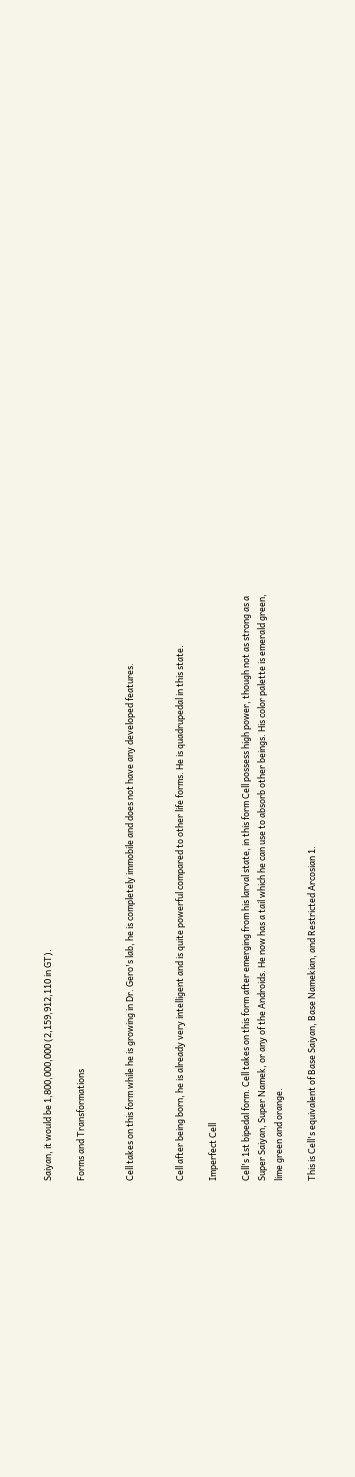Saiyan, it would be 1,800,000,000 (2,159,912,110 in GT).

Forms and Transformations


Cell takes on this form while he is growing in Dr. Gero's lab, he is completely immobile and does not have any developed features.


Cell after being born, he is already very intelligent and is quite powerful compared to other life forms. He is quadrupedal in this state.

Imperfect Cell

Cell's 1st bipedal form. Cell takes on this form after emerging from his larval state, in this form Cell possess high power, though not as strong as a Super Saiyan, Super Namek, or any of the Androids. He now has a tail which he can use to absorb other beings. His color palette is emerald green, lime green and orange.

This is Cell's equivalent of Base Saiyan, Base Namekian, and Restricted Arcosian 1.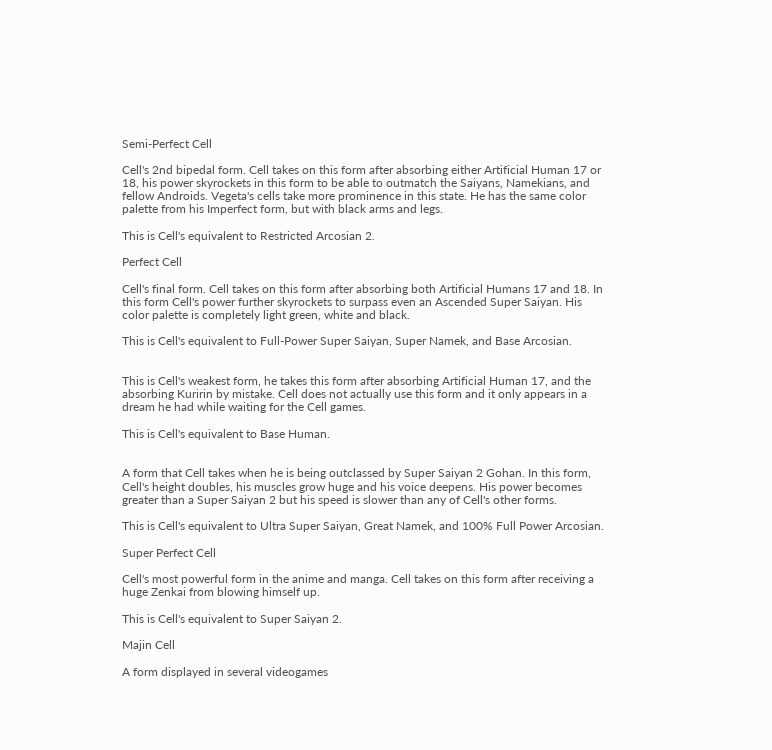Semi-Perfect Cell

Cell's 2nd bipedal form. Cell takes on this form after absorbing either Artificial Human 17 or 18, his power skyrockets in this form to be able to outmatch the Saiyans, Namekians, and fellow Androids. Vegeta's cells take more prominence in this state. He has the same color palette from his Imperfect form, but with black arms and legs.

This is Cell's equivalent to Restricted Arcosian 2.

Perfect Cell

Cell's final form. Cell takes on this form after absorbing both Artificial Humans 17 and 18. In this form Cell's power further skyrockets to surpass even an Ascended Super Saiyan. His color palette is completely light green, white and black.

This is Cell's equivalent to Full-Power Super Saiyan, Super Namek, and Base Arcosian.


This is Cell's weakest form, he takes this form after absorbing Artificial Human 17, and the absorbing Kuririn by mistake. Cell does not actually use this form and it only appears in a dream he had while waiting for the Cell games.

This is Cell's equivalent to Base Human.


A form that Cell takes when he is being outclassed by Super Saiyan 2 Gohan. In this form, Cell's height doubles, his muscles grow huge and his voice deepens. His power becomes greater than a Super Saiyan 2 but his speed is slower than any of Cell's other forms.

This is Cell's equivalent to Ultra Super Saiyan, Great Namek, and 100% Full Power Arcosian.

Super Perfect Cell

Cell's most powerful form in the anime and manga. Cell takes on this form after receiving a huge Zenkai from blowing himself up.

This is Cell's equivalent to Super Saiyan 2.

Majin Cell

A form displayed in several videogames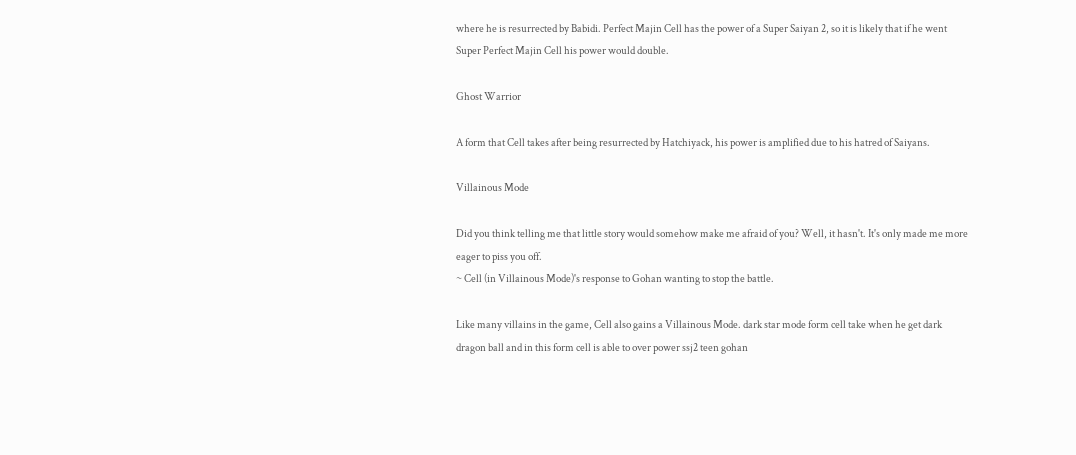where he is resurrected by Babidi. Perfect Majin Cell has the power of a Super Saiyan 2, so it is likely that if he went Super Perfect Majin Cell his power would double.

Ghost Warrior

A form that Cell takes after being resurrected by Hatchiyack, his power is amplified due to his hatred of Saiyans.

Villainous Mode

Did you think telling me that little story would somehow make me afraid of you? Well, it hasn't. It's only made me more eager to piss you off.
~ Cell (in Villainous Mode)'s response to Gohan wanting to stop the battle.

Like many villains in the game, Cell also gains a Villainous Mode. dark star mode form cell take when he get dark dragon ball and in this form cell is able to over power ssj2 teen gohan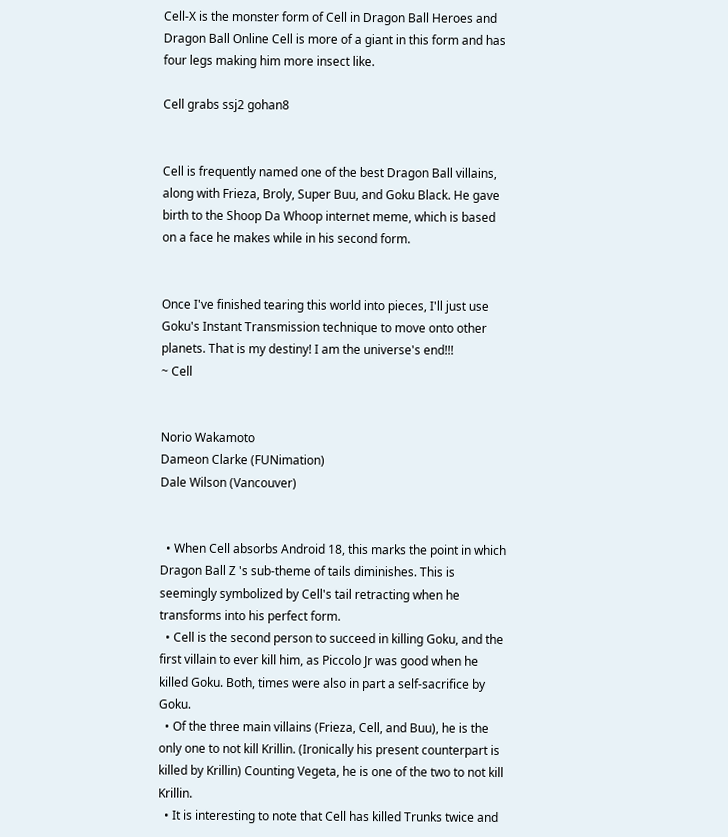Cell-X is the monster form of Cell in Dragon Ball Heroes and Dragon Ball Online Cell is more of a giant in this form and has four legs making him more insect like.

Cell grabs ssj2 gohan8


Cell is frequently named one of the best Dragon Ball villains, along with Frieza, Broly, Super Buu, and Goku Black. He gave birth to the Shoop Da Whoop internet meme, which is based on a face he makes while in his second form.


Once I've finished tearing this world into pieces, I'll just use Goku's Instant Transmission technique to move onto other planets. That is my destiny! I am the universe's end!!!
~ Cell


Norio Wakamoto
Dameon Clarke (FUNimation)
Dale Wilson (Vancouver)


  • When Cell absorbs Android 18, this marks the point in which Dragon Ball Z 's sub-theme of tails diminishes. This is seemingly symbolized by Cell's tail retracting when he transforms into his perfect form.
  • Cell is the second person to succeed in killing Goku, and the first villain to ever kill him, as Piccolo Jr was good when he killed Goku. Both, times were also in part a self-sacrifice by Goku.
  • Of the three main villains (Frieza, Cell, and Buu), he is the only one to not kill Krillin. (Ironically his present counterpart is killed by Krillin) Counting Vegeta, he is one of the two to not kill Krillin.
  • It is interesting to note that Cell has killed Trunks twice and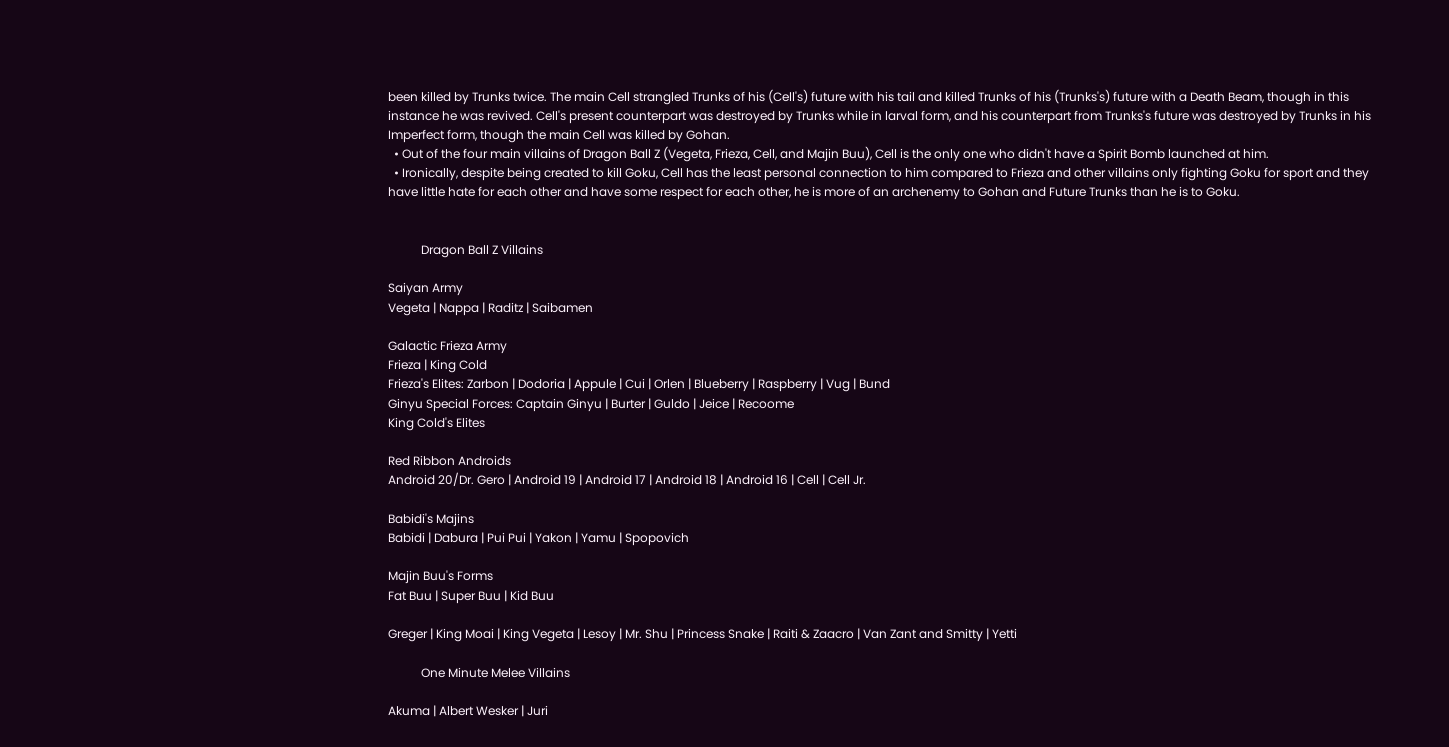been killed by Trunks twice. The main Cell strangled Trunks of his (Cell's) future with his tail and killed Trunks of his (Trunks's) future with a Death Beam, though in this instance he was revived. Cell's present counterpart was destroyed by Trunks while in larval form, and his counterpart from Trunks's future was destroyed by Trunks in his Imperfect form, though the main Cell was killed by Gohan.
  • Out of the four main villains of Dragon Ball Z (Vegeta, Frieza, Cell, and Majin Buu), Cell is the only one who didn't have a Spirit Bomb launched at him.
  • Ironically, despite being created to kill Goku, Cell has the least personal connection to him compared to Frieza and other villains only fighting Goku for sport and they have little hate for each other and have some respect for each other, he is more of an archenemy to Gohan and Future Trunks than he is to Goku.


           Dragon Ball Z Villains

Saiyan Army
Vegeta | Nappa | Raditz | Saibamen

Galactic Frieza Army
Frieza | King Cold
Frieza's Elites: Zarbon | Dodoria | Appule | Cui | Orlen | Blueberry | Raspberry | Vug | Bund
Ginyu Special Forces: Captain Ginyu | Burter | Guldo | Jeice | Recoome
King Cold's Elites

Red Ribbon Androids
Android 20/Dr. Gero | Android 19 | Android 17 | Android 18 | Android 16 | Cell | Cell Jr.

Babidi's Majins
Babidi | Dabura | Pui Pui | Yakon | Yamu | Spopovich

Majin Buu's Forms
Fat Buu | Super Buu | Kid Buu

Greger | King Moai | King Vegeta | Lesoy | Mr. Shu | Princess Snake | Raiti & Zaacro | Van Zant and Smitty | Yetti

           One Minute Melee Villains

Akuma | Albert Wesker | Juri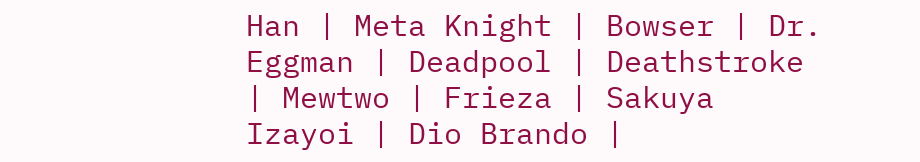Han | Meta Knight | Bowser | Dr. Eggman | Deadpool | Deathstroke | Mewtwo | Frieza | Sakuya Izayoi | Dio Brando |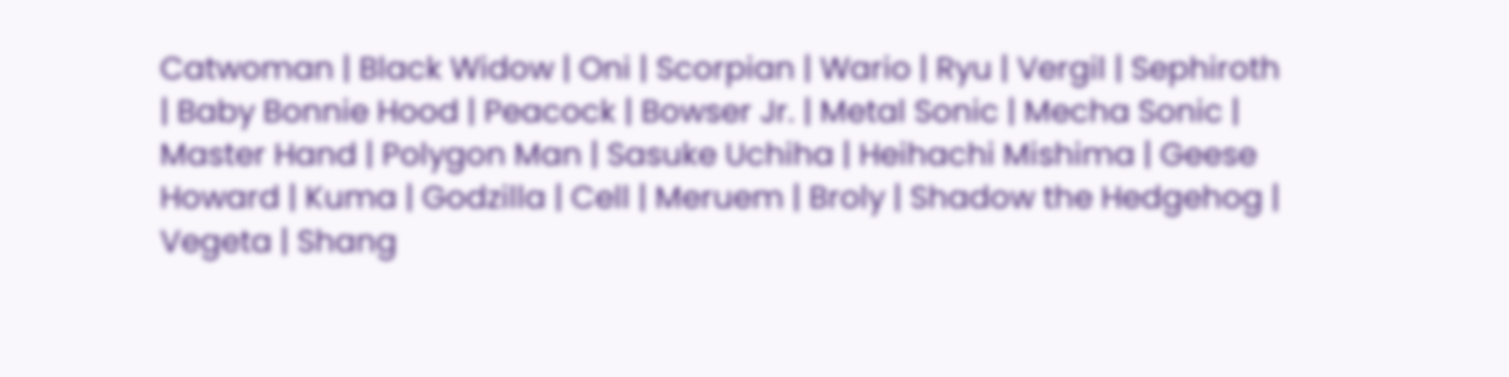Catwoman | Black Widow | Oni | Scorpian | Wario | Ryu | Vergil | Sephiroth | Baby Bonnie Hood | Peacock | Bowser Jr. | Metal Sonic | Mecha Sonic | Master Hand | Polygon Man | Sasuke Uchiha | Heihachi Mishima | Geese Howard | Kuma | Godzilla | Cell | Meruem | Broly | Shadow the Hedgehog | Vegeta | Shang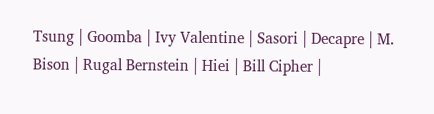Tsung | Goomba | Ivy Valentine | Sasori | Decapre | M. Bison | Rugal Bernstein | Hiei | Bill Cipher |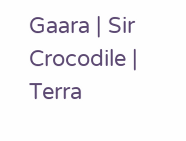Gaara | Sir Crocodile | Terra